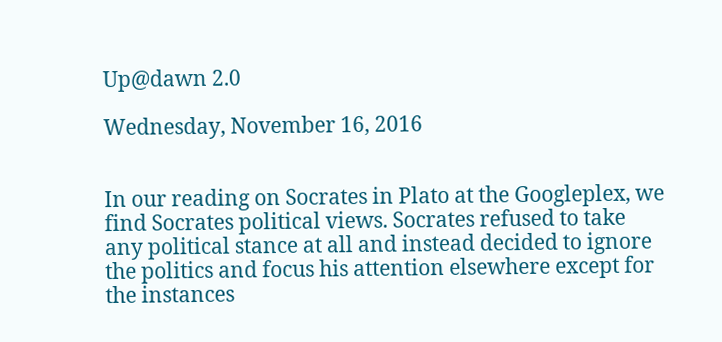Up@dawn 2.0

Wednesday, November 16, 2016


In our reading on Socrates in Plato at the Googleplex, we find Socrates political views. Socrates refused to take any political stance at all and instead decided to ignore the politics and focus his attention elsewhere except for the instances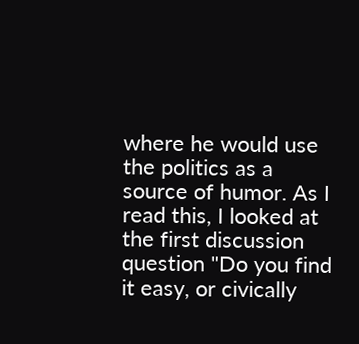where he would use the politics as a source of humor. As I read this, I looked at the first discussion question "Do you find it easy, or civically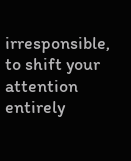irresponsible, to shift your attention entirely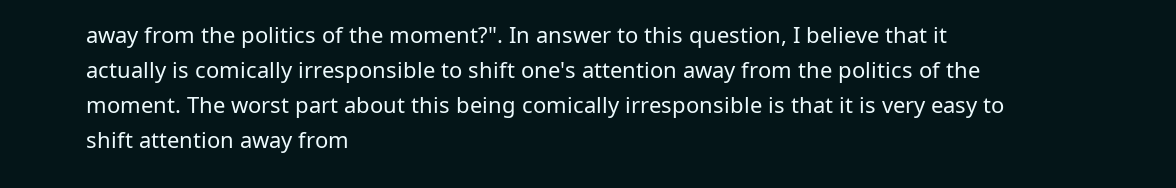away from the politics of the moment?". In answer to this question, I believe that it actually is comically irresponsible to shift one's attention away from the politics of the moment. The worst part about this being comically irresponsible is that it is very easy to shift attention away from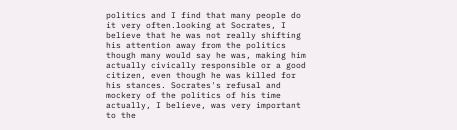politics and I find that many people do it very often.looking at Socrates, I believe that he was not really shifting his attention away from the politics though many would say he was, making him actually civically responsible or a good citizen, even though he was killed for his stances. Socrates's refusal and mockery of the politics of his time actually, I believe, was very important to the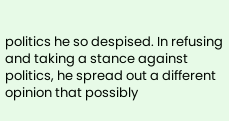politics he so despised. In refusing and taking a stance against politics, he spread out a different opinion that possibly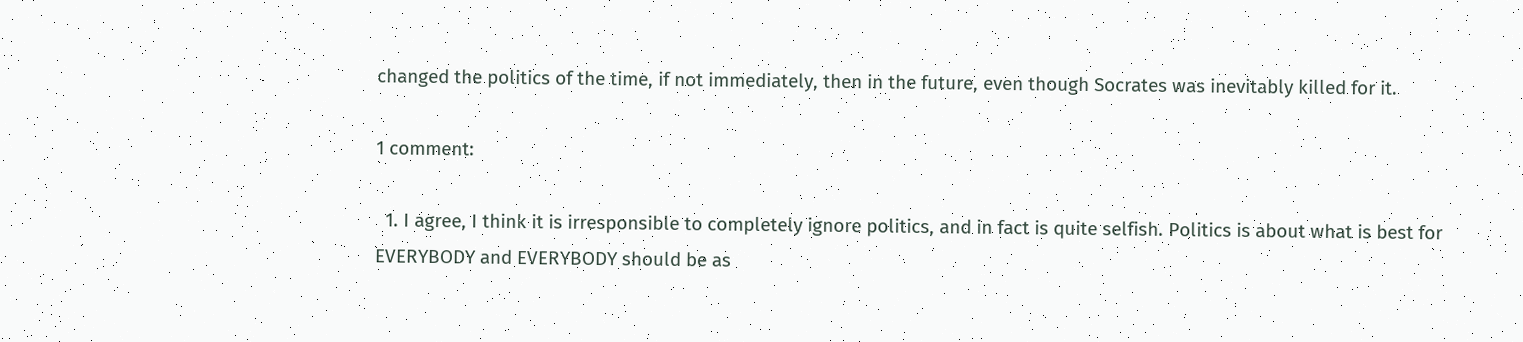changed the politics of the time, if not immediately, then in the future, even though Socrates was inevitably killed for it.

1 comment:

  1. I agree, I think it is irresponsible to completely ignore politics, and in fact is quite selfish. Politics is about what is best for EVERYBODY and EVERYBODY should be as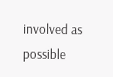involved as possible